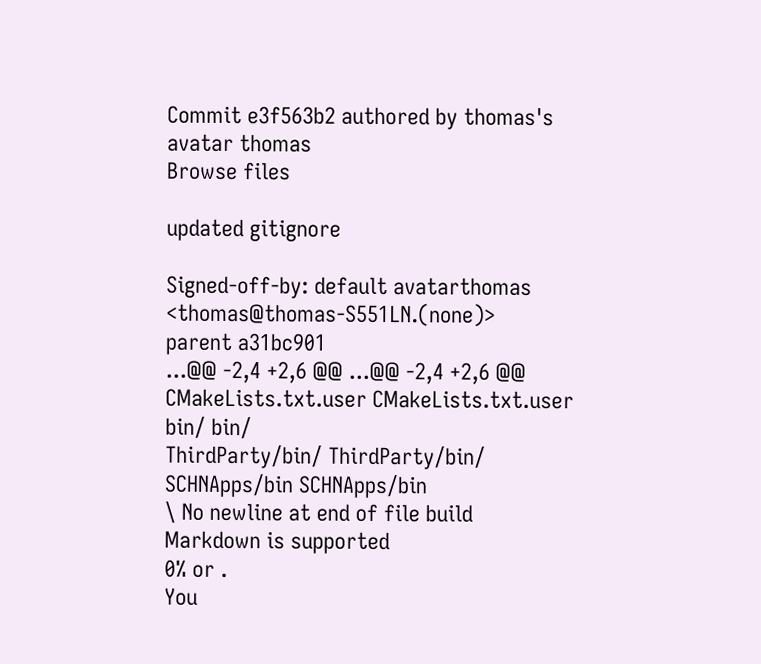Commit e3f563b2 authored by thomas's avatar thomas
Browse files

updated gitignore

Signed-off-by: default avatarthomas <thomas@thomas-S551LN.(none)>
parent a31bc901
...@@ -2,4 +2,6 @@ ...@@ -2,4 +2,6 @@
CMakeLists.txt.user CMakeLists.txt.user
bin/ bin/
ThirdParty/bin/ ThirdParty/bin/
SCHNApps/bin SCHNApps/bin
\ No newline at end of file build
Markdown is supported
0% or .
You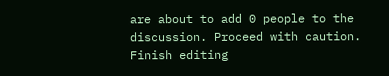are about to add 0 people to the discussion. Proceed with caution.
Finish editing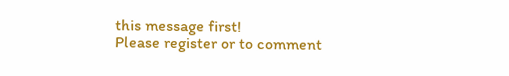this message first!
Please register or to comment